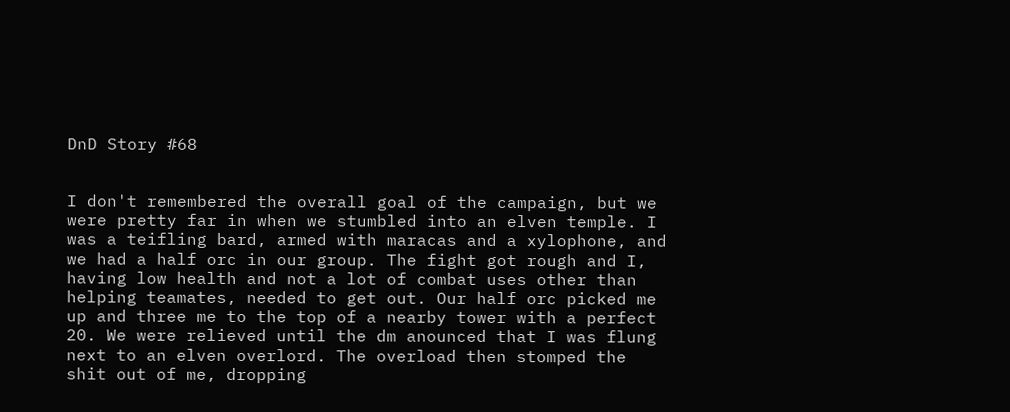DnD Story #68


I don't remembered the overall goal of the campaign, but we were pretty far in when we stumbled into an elven temple. I was a teifling bard, armed with maracas and a xylophone, and we had a half orc in our group. The fight got rough and I, having low health and not a lot of combat uses other than helping teamates, needed to get out. Our half orc picked me up and three me to the top of a nearby tower with a perfect 20. We were relieved until the dm anounced that I was flung next to an elven overlord. The overload then stomped the shit out of me, dropping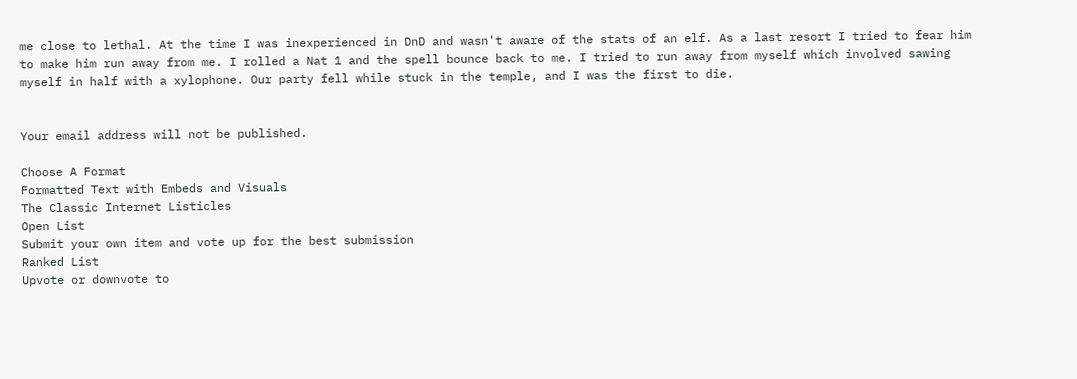me close to lethal. At the time I was inexperienced in DnD and wasn't aware of the stats of an elf. As a last resort I tried to fear him to make him run away from me. I rolled a Nat 1 and the spell bounce back to me. I tried to run away from myself which involved sawing myself in half with a xylophone. Our party fell while stuck in the temple, and I was the first to die.


Your email address will not be published.

Choose A Format
Formatted Text with Embeds and Visuals
The Classic Internet Listicles
Open List
Submit your own item and vote up for the best submission
Ranked List
Upvote or downvote to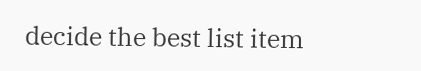decide the best list item